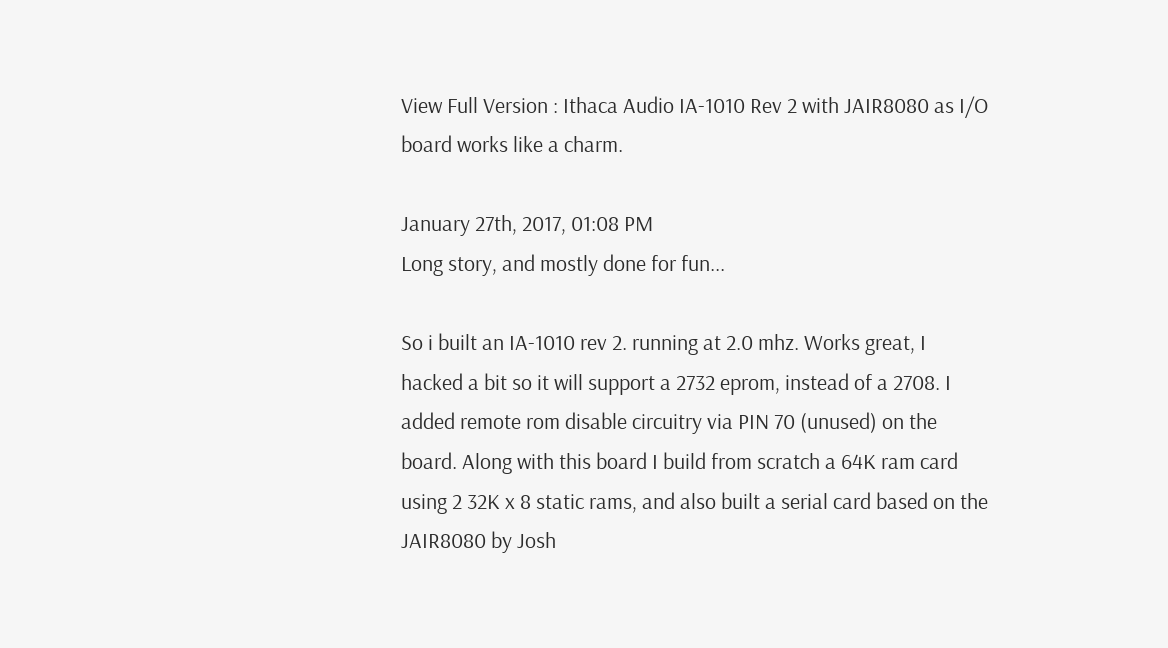View Full Version : Ithaca Audio IA-1010 Rev 2 with JAIR8080 as I/O board works like a charm.

January 27th, 2017, 01:08 PM
Long story, and mostly done for fun...

So i built an IA-1010 rev 2. running at 2.0 mhz. Works great, I hacked a bit so it will support a 2732 eprom, instead of a 2708. I added remote rom disable circuitry via PIN 70 (unused) on the board. Along with this board I build from scratch a 64K ram card using 2 32K x 8 static rams, and also built a serial card based on the JAIR8080 by Josh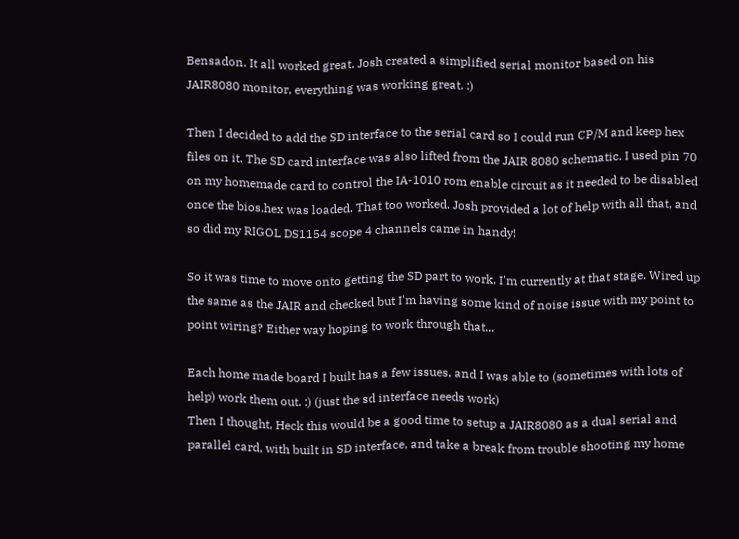Bensadon. It all worked great. Josh created a simplified serial monitor based on his JAIR8080 monitor, everything was working great. :)

Then I decided to add the SD interface to the serial card so I could run CP/M and keep hex files on it. The SD card interface was also lifted from the JAIR 8080 schematic. I used pin 70 on my homemade card to control the IA-1010 rom enable circuit as it needed to be disabled once the bios.hex was loaded. That too worked. Josh provided a lot of help with all that, and so did my RIGOL DS1154 scope 4 channels came in handy!

So it was time to move onto getting the SD part to work. I'm currently at that stage. Wired up the same as the JAIR and checked but I'm having some kind of noise issue with my point to point wiring? Either way hoping to work through that...

Each home made board I built has a few issues, and I was able to (sometimes with lots of help) work them out. :) (just the sd interface needs work)
Then I thought, Heck this would be a good time to setup a JAIR8080 as a dual serial and parallel card, with built in SD interface, and take a break from trouble shooting my home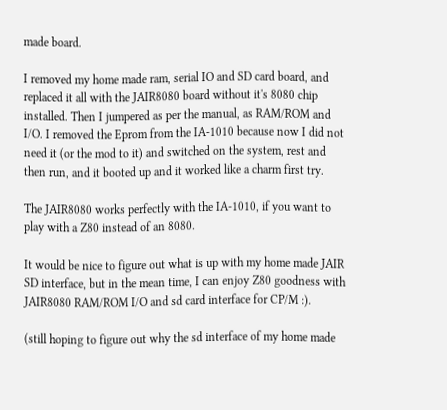made board.

I removed my home made ram, serial IO and SD card board, and replaced it all with the JAIR8080 board without it's 8080 chip installed. Then I jumpered as per the manual, as RAM/ROM and I/O. I removed the Eprom from the IA-1010 because now I did not need it (or the mod to it) and switched on the system, rest and then run, and it booted up and it worked like a charm first try.

The JAIR8080 works perfectly with the IA-1010, if you want to play with a Z80 instead of an 8080.

It would be nice to figure out what is up with my home made JAIR SD interface, but in the mean time, I can enjoy Z80 goodness with JAIR8080 RAM/ROM I/O and sd card interface for CP/M :).

(still hoping to figure out why the sd interface of my home made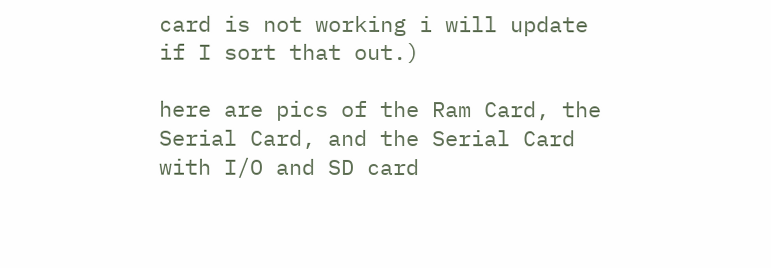card is not working i will update if I sort that out.)

here are pics of the Ram Card, the Serial Card, and the Serial Card with I/O and SD card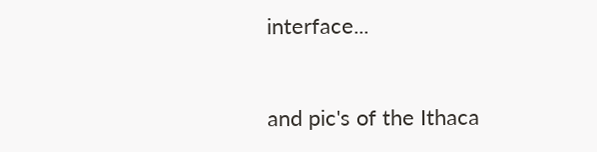interface...


and pic's of the Ithaca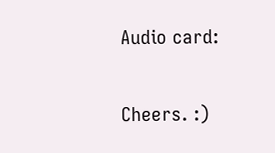Audio card:


Cheers. :)